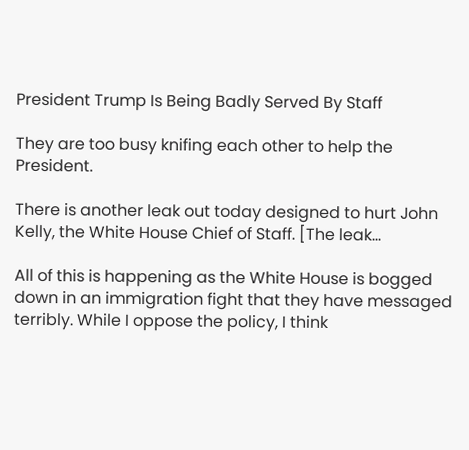President Trump Is Being Badly Served By Staff

They are too busy knifing each other to help the President.

There is another leak out today designed to hurt John Kelly, the White House Chief of Staff. [The leak…

All of this is happening as the White House is bogged down in an immigration fight that they have messaged terribly. While I oppose the policy, I think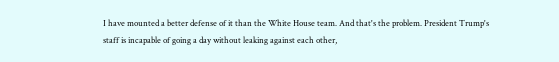I have mounted a better defense of it than the White House team. And that's the problem. President Trump's staff is incapable of going a day without leaking against each other,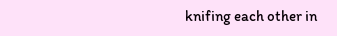knifing each other in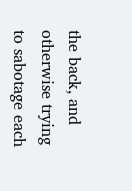the back, and otherwise trying to sabotage each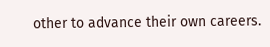other to advance their own careers.